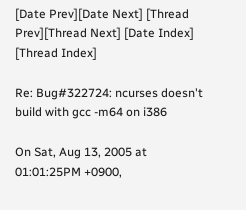[Date Prev][Date Next] [Thread Prev][Thread Next] [Date Index] [Thread Index]

Re: Bug#322724: ncurses doesn't build with gcc -m64 on i386

On Sat, Aug 13, 2005 at 01:01:25PM +0900,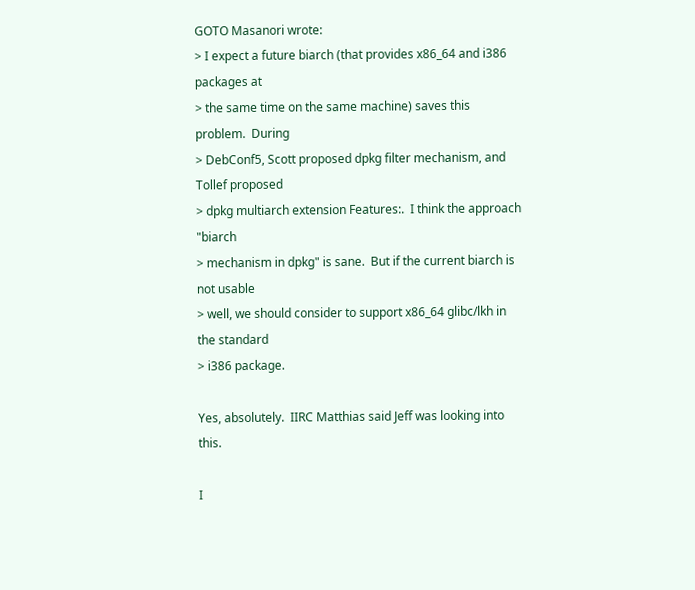GOTO Masanori wrote:
> I expect a future biarch (that provides x86_64 and i386 packages at
> the same time on the same machine) saves this problem.  During
> DebConf5, Scott proposed dpkg filter mechanism, and Tollef proposed
> dpkg multiarch extension Features:.  I think the approach "biarch
> mechanism in dpkg" is sane.  But if the current biarch is not usable
> well, we should consider to support x86_64 glibc/lkh in the standard
> i386 package.

Yes, absolutely.  IIRC Matthias said Jeff was looking into this.

I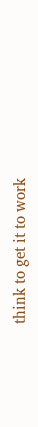think to get it to work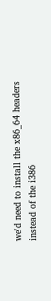we'd need to install the x86_64 headers
instead of the i386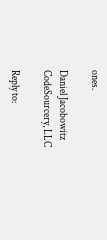ones.

Daniel Jacobowitz
CodeSourcery, LLC

Reply to: